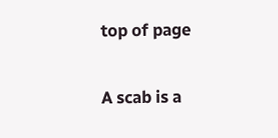top of page


A scab is a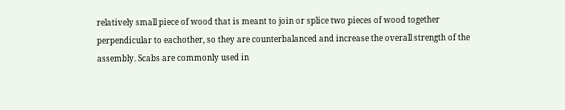relatively small piece of wood that is meant to join or splice two pieces of wood together perpendicular to eachother, so they are counterbalanced and increase the overall strength of the assembly. Scabs are commonly used in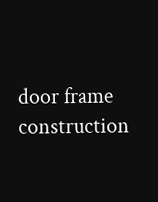door frame construction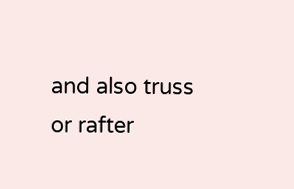and also truss or rafter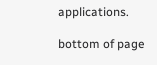applications.

bottom of page